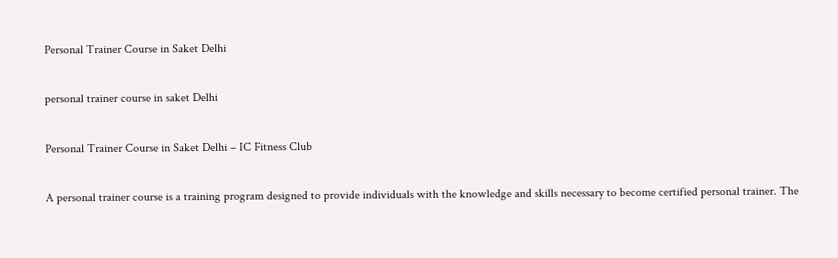Personal Trainer Course in Saket Delhi

personal trainer course in saket Delhi

Personal Trainer Course in Saket Delhi – IC Fitness Club

A personal trainer course is a training program designed to provide individuals with the knowledge and skills necessary to become certified personal trainer. The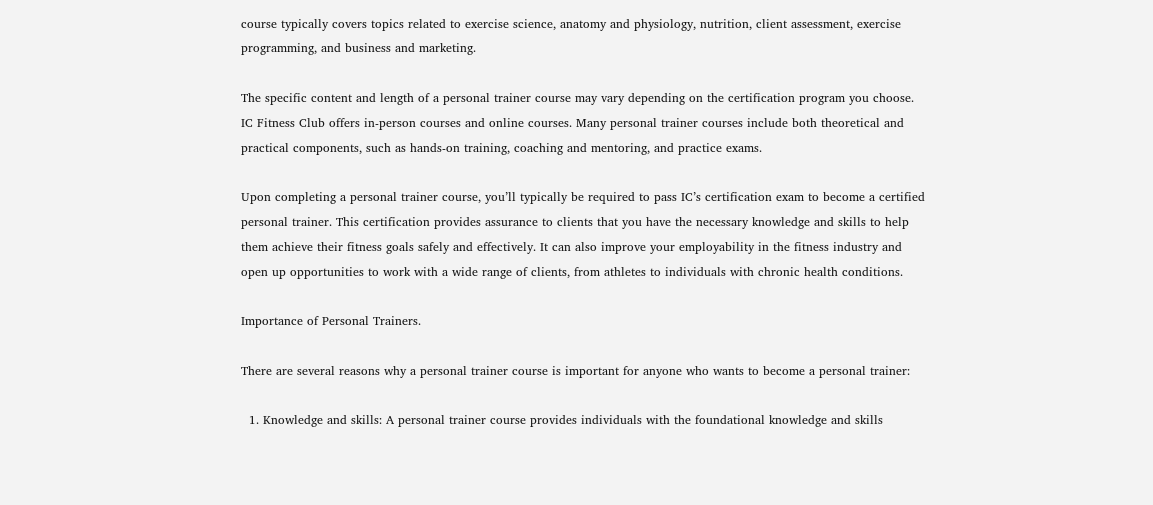course typically covers topics related to exercise science, anatomy and physiology, nutrition, client assessment, exercise programming, and business and marketing.

The specific content and length of a personal trainer course may vary depending on the certification program you choose. IC Fitness Club offers in-person courses and online courses. Many personal trainer courses include both theoretical and practical components, such as hands-on training, coaching and mentoring, and practice exams.

Upon completing a personal trainer course, you’ll typically be required to pass IC’s certification exam to become a certified personal trainer. This certification provides assurance to clients that you have the necessary knowledge and skills to help them achieve their fitness goals safely and effectively. It can also improve your employability in the fitness industry and open up opportunities to work with a wide range of clients, from athletes to individuals with chronic health conditions.

Importance of Personal Trainers.

There are several reasons why a personal trainer course is important for anyone who wants to become a personal trainer:

  1. Knowledge and skills: A personal trainer course provides individuals with the foundational knowledge and skills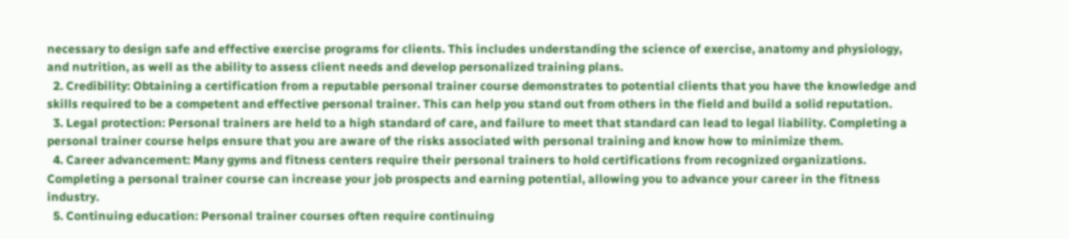necessary to design safe and effective exercise programs for clients. This includes understanding the science of exercise, anatomy and physiology, and nutrition, as well as the ability to assess client needs and develop personalized training plans.
  2. Credibility: Obtaining a certification from a reputable personal trainer course demonstrates to potential clients that you have the knowledge and skills required to be a competent and effective personal trainer. This can help you stand out from others in the field and build a solid reputation.
  3. Legal protection: Personal trainers are held to a high standard of care, and failure to meet that standard can lead to legal liability. Completing a personal trainer course helps ensure that you are aware of the risks associated with personal training and know how to minimize them.
  4. Career advancement: Many gyms and fitness centers require their personal trainers to hold certifications from recognized organizations. Completing a personal trainer course can increase your job prospects and earning potential, allowing you to advance your career in the fitness industry.
  5. Continuing education: Personal trainer courses often require continuing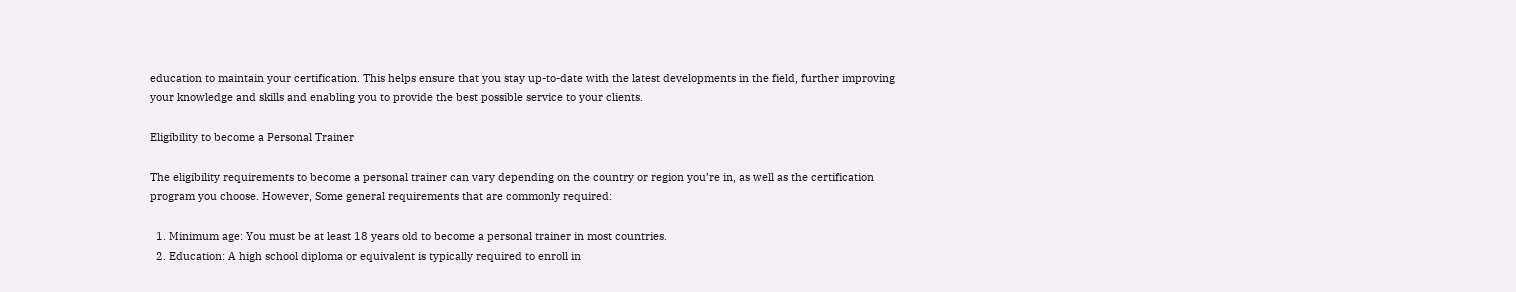education to maintain your certification. This helps ensure that you stay up-to-date with the latest developments in the field, further improving your knowledge and skills and enabling you to provide the best possible service to your clients.

Eligibility to become a Personal Trainer

The eligibility requirements to become a personal trainer can vary depending on the country or region you’re in, as well as the certification program you choose. However, Some general requirements that are commonly required:

  1. Minimum age: You must be at least 18 years old to become a personal trainer in most countries.
  2. Education: A high school diploma or equivalent is typically required to enroll in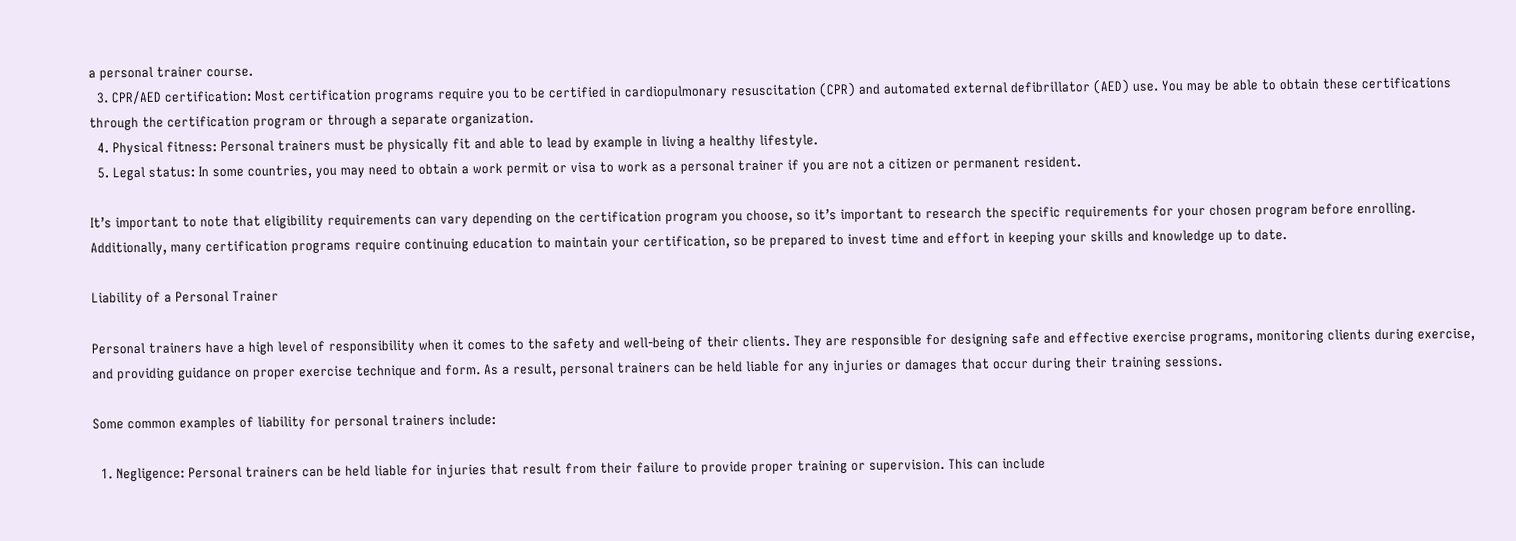a personal trainer course.
  3. CPR/AED certification: Most certification programs require you to be certified in cardiopulmonary resuscitation (CPR) and automated external defibrillator (AED) use. You may be able to obtain these certifications through the certification program or through a separate organization.
  4. Physical fitness: Personal trainers must be physically fit and able to lead by example in living a healthy lifestyle.
  5. Legal status: In some countries, you may need to obtain a work permit or visa to work as a personal trainer if you are not a citizen or permanent resident.

It’s important to note that eligibility requirements can vary depending on the certification program you choose, so it’s important to research the specific requirements for your chosen program before enrolling. Additionally, many certification programs require continuing education to maintain your certification, so be prepared to invest time and effort in keeping your skills and knowledge up to date.

Liability of a Personal Trainer

Personal trainers have a high level of responsibility when it comes to the safety and well-being of their clients. They are responsible for designing safe and effective exercise programs, monitoring clients during exercise, and providing guidance on proper exercise technique and form. As a result, personal trainers can be held liable for any injuries or damages that occur during their training sessions.

Some common examples of liability for personal trainers include:

  1. Negligence: Personal trainers can be held liable for injuries that result from their failure to provide proper training or supervision. This can include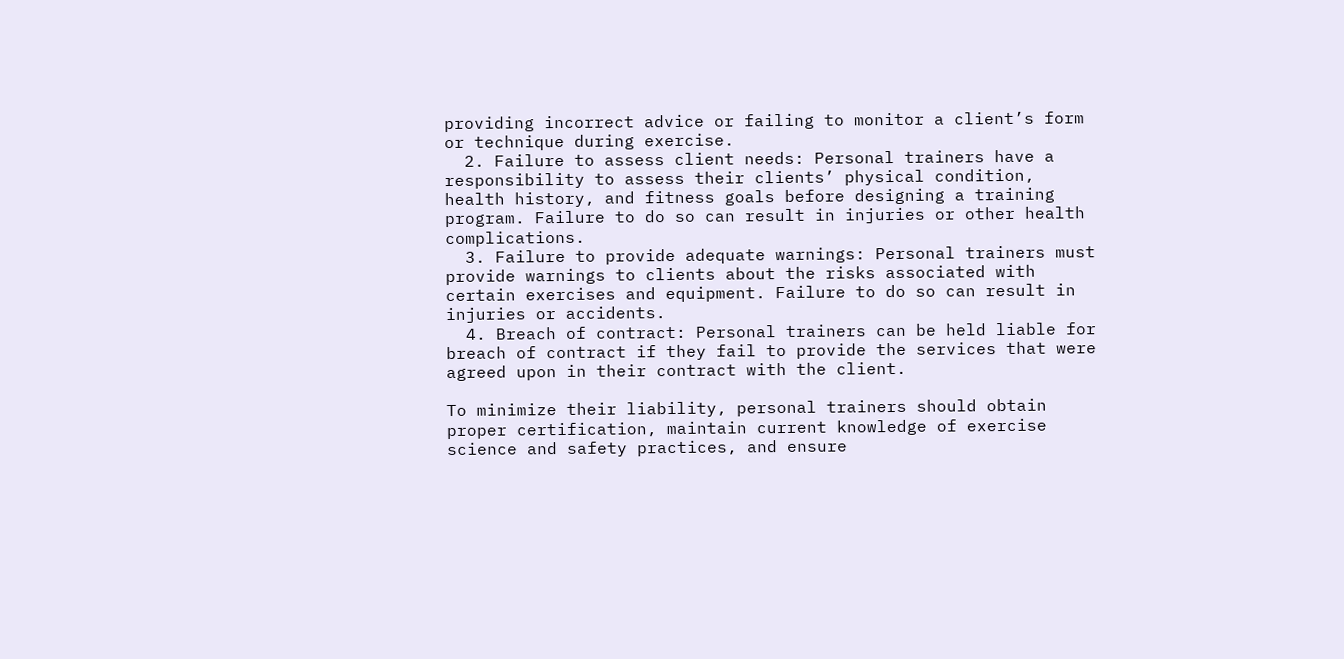providing incorrect advice or failing to monitor a client’s form or technique during exercise.
  2. Failure to assess client needs: Personal trainers have a responsibility to assess their clients’ physical condition, health history, and fitness goals before designing a training program. Failure to do so can result in injuries or other health complications.
  3. Failure to provide adequate warnings: Personal trainers must provide warnings to clients about the risks associated with certain exercises and equipment. Failure to do so can result in injuries or accidents.
  4. Breach of contract: Personal trainers can be held liable for breach of contract if they fail to provide the services that were agreed upon in their contract with the client.

To minimize their liability, personal trainers should obtain proper certification, maintain current knowledge of exercise science and safety practices, and ensure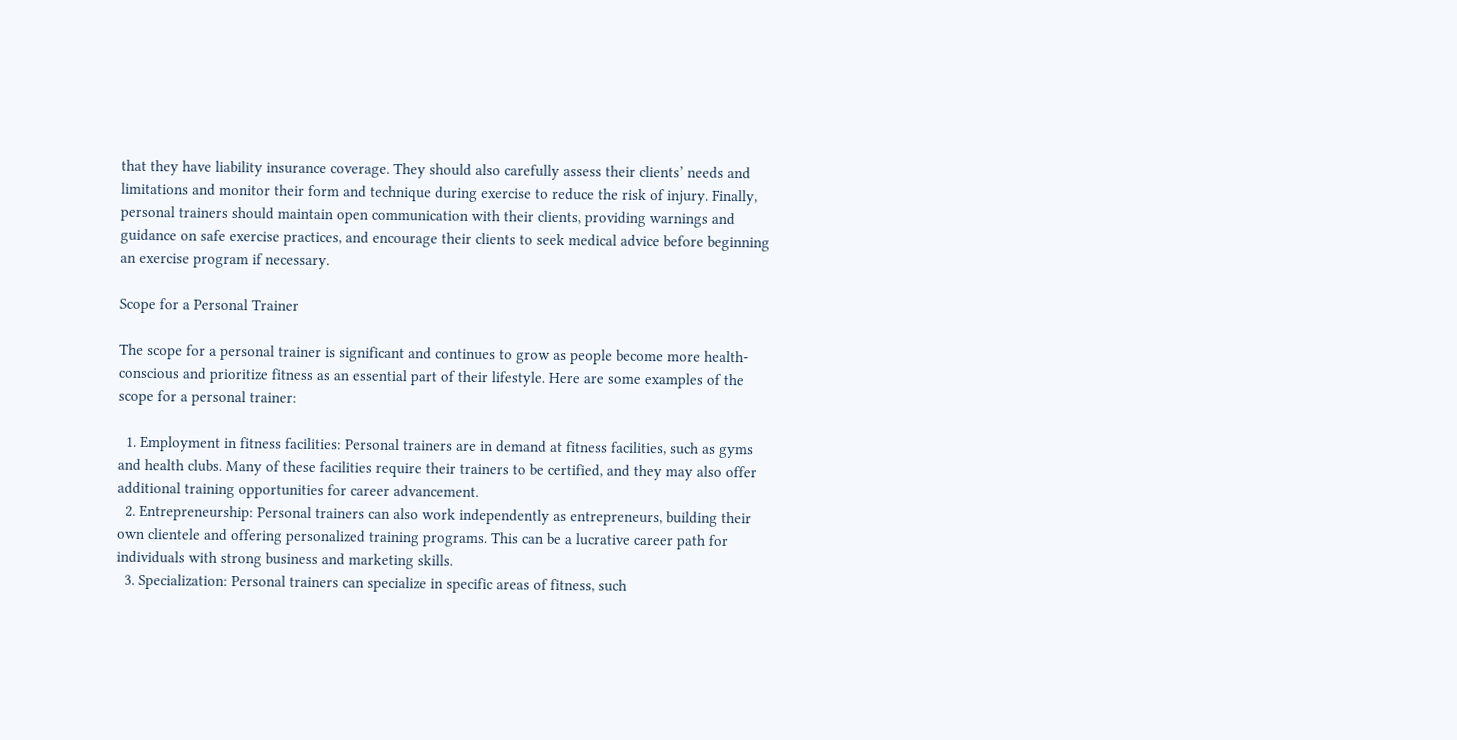that they have liability insurance coverage. They should also carefully assess their clients’ needs and limitations and monitor their form and technique during exercise to reduce the risk of injury. Finally, personal trainers should maintain open communication with their clients, providing warnings and guidance on safe exercise practices, and encourage their clients to seek medical advice before beginning an exercise program if necessary.

Scope for a Personal Trainer

The scope for a personal trainer is significant and continues to grow as people become more health-conscious and prioritize fitness as an essential part of their lifestyle. Here are some examples of the scope for a personal trainer:

  1. Employment in fitness facilities: Personal trainers are in demand at fitness facilities, such as gyms and health clubs. Many of these facilities require their trainers to be certified, and they may also offer additional training opportunities for career advancement.
  2. Entrepreneurship: Personal trainers can also work independently as entrepreneurs, building their own clientele and offering personalized training programs. This can be a lucrative career path for individuals with strong business and marketing skills.
  3. Specialization: Personal trainers can specialize in specific areas of fitness, such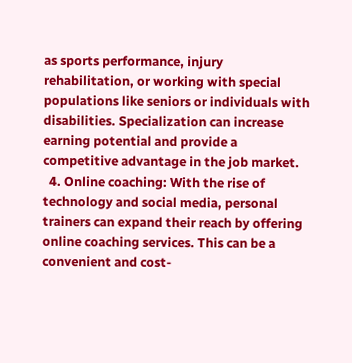as sports performance, injury rehabilitation, or working with special populations like seniors or individuals with disabilities. Specialization can increase earning potential and provide a competitive advantage in the job market.
  4. Online coaching: With the rise of technology and social media, personal trainers can expand their reach by offering online coaching services. This can be a convenient and cost-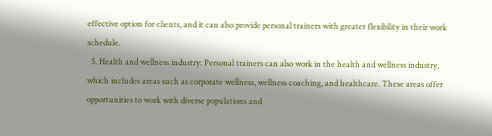effective option for clients, and it can also provide personal trainers with greater flexibility in their work schedule.
  5. Health and wellness industry: Personal trainers can also work in the health and wellness industry, which includes areas such as corporate wellness, wellness coaching, and healthcare. These areas offer opportunities to work with diverse populations and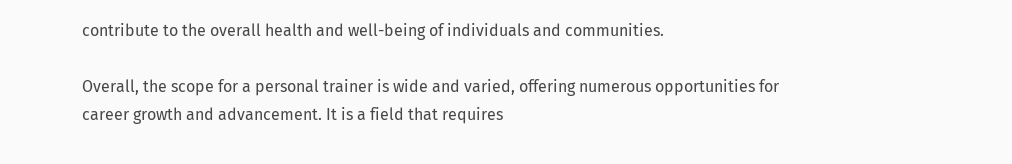contribute to the overall health and well-being of individuals and communities.

Overall, the scope for a personal trainer is wide and varied, offering numerous opportunities for career growth and advancement. It is a field that requires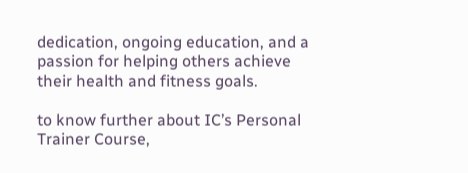dedication, ongoing education, and a passion for helping others achieve their health and fitness goals.

to know further about IC’s Personal Trainer Course,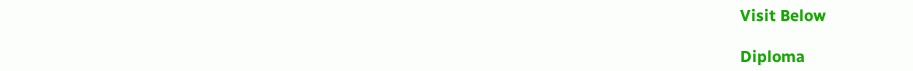Visit Below

Diploma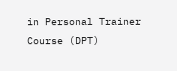in Personal Trainer Course (DPT)